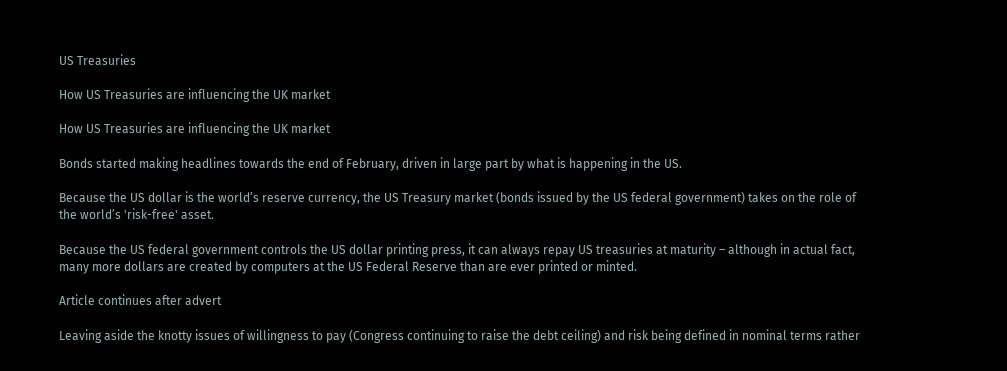US Treasuries

How US Treasuries are influencing the UK market

How US Treasuries are influencing the UK market

Bonds started making headlines towards the end of February, driven in large part by what is happening in the US.

Because the US dollar is the world’s reserve currency, the US Treasury market (bonds issued by the US federal government) takes on the role of the world’s 'risk-free' asset.

Because the US federal government controls the US dollar printing press, it can always repay US treasuries at maturity – although in actual fact, many more dollars are created by computers at the US Federal Reserve than are ever printed or minted.

Article continues after advert

Leaving aside the knotty issues of willingness to pay (Congress continuing to raise the debt ceiling) and risk being defined in nominal terms rather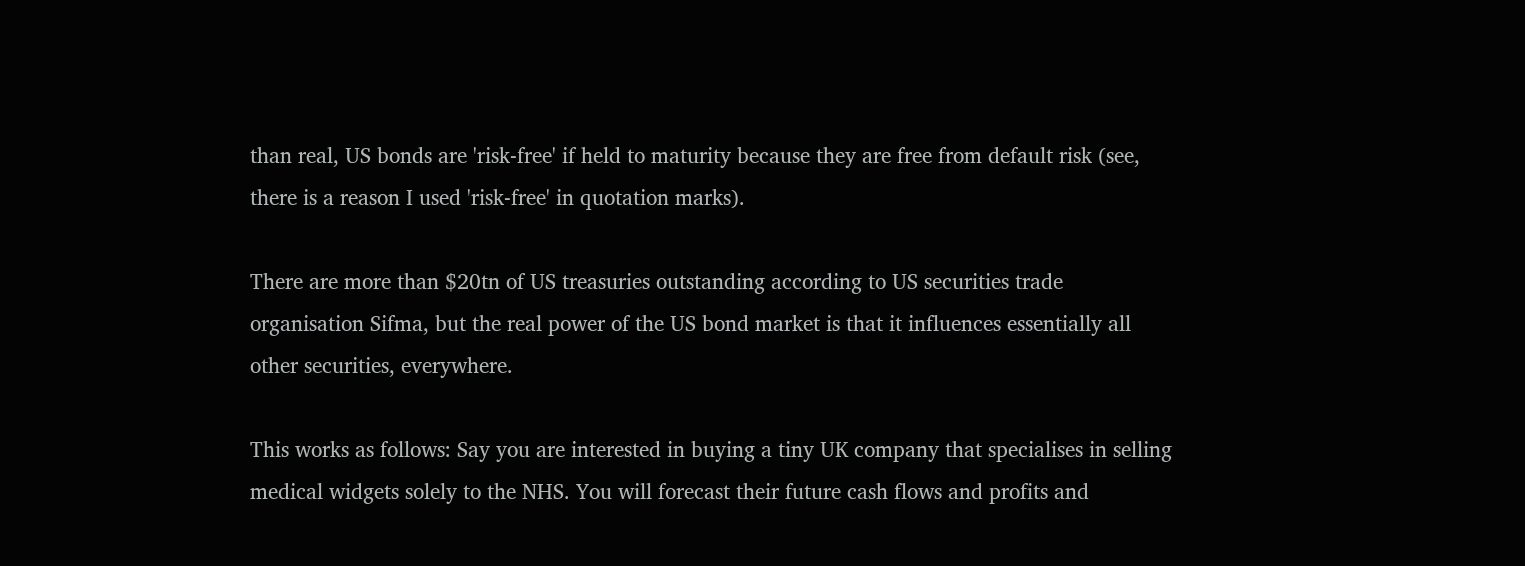than real, US bonds are 'risk-free' if held to maturity because they are free from default risk (see, there is a reason I used 'risk-free' in quotation marks).

There are more than $20tn of US treasuries outstanding according to US securities trade organisation Sifma, but the real power of the US bond market is that it influences essentially all other securities, everywhere.

This works as follows: Say you are interested in buying a tiny UK company that specialises in selling medical widgets solely to the NHS. You will forecast their future cash flows and profits and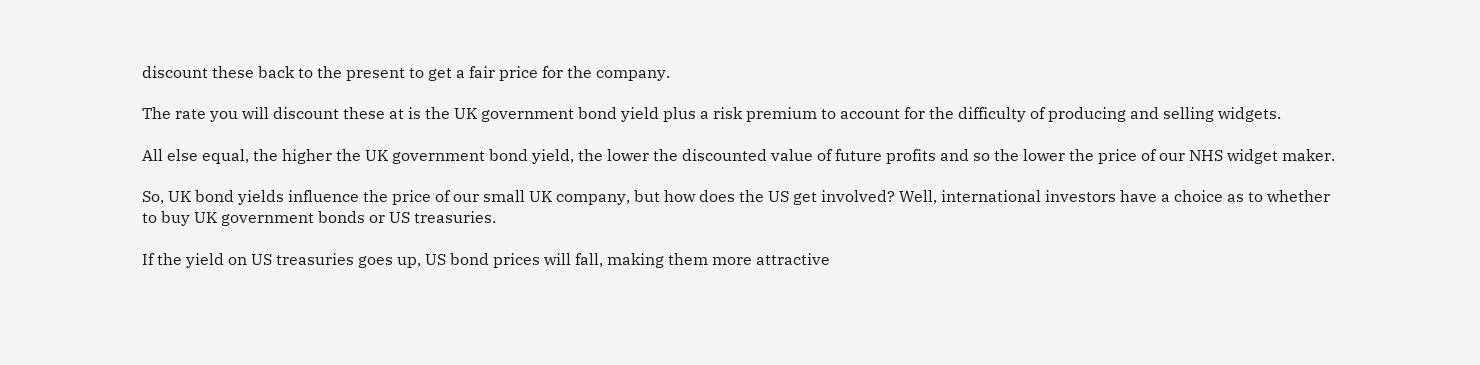discount these back to the present to get a fair price for the company.

The rate you will discount these at is the UK government bond yield plus a risk premium to account for the difficulty of producing and selling widgets.

All else equal, the higher the UK government bond yield, the lower the discounted value of future profits and so the lower the price of our NHS widget maker.

So, UK bond yields influence the price of our small UK company, but how does the US get involved? Well, international investors have a choice as to whether to buy UK government bonds or US treasuries.

If the yield on US treasuries goes up, US bond prices will fall, making them more attractive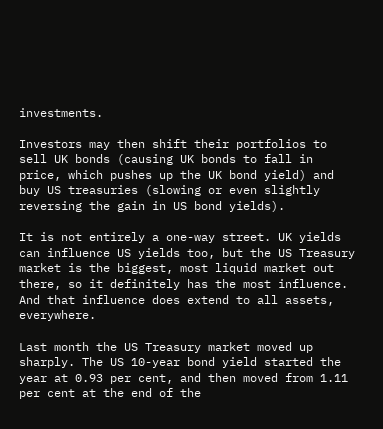investments.

Investors may then shift their portfolios to sell UK bonds (causing UK bonds to fall in price, which pushes up the UK bond yield) and buy US treasuries (slowing or even slightly reversing the gain in US bond yields).

It is not entirely a one-way street. UK yields can influence US yields too, but the US Treasury market is the biggest, most liquid market out there, so it definitely has the most influence. And that influence does extend to all assets, everywhere.

Last month the US Treasury market moved up sharply. The US 10-year bond yield started the year at 0.93 per cent, and then moved from 1.11 per cent at the end of the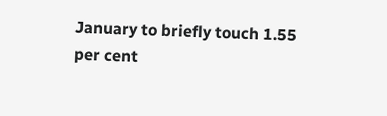January to briefly touch 1.55 per cent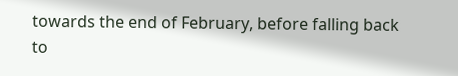towards the end of February, before falling back to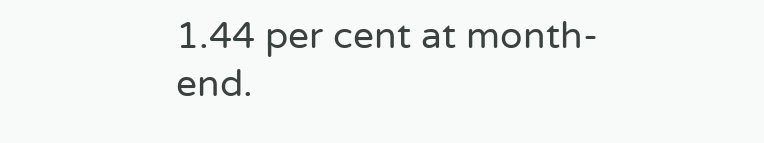1.44 per cent at month-end.